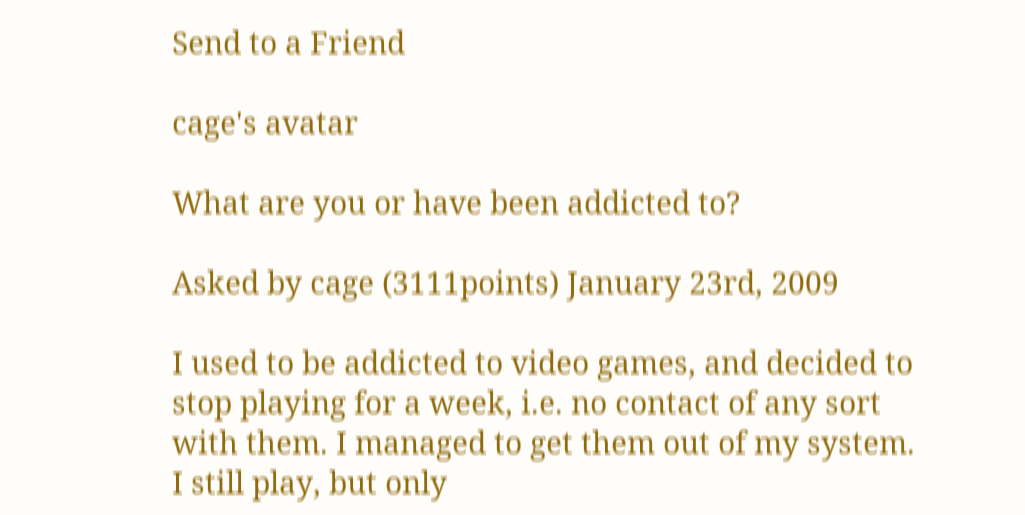Send to a Friend

cage's avatar

What are you or have been addicted to?

Asked by cage (3111points) January 23rd, 2009

I used to be addicted to video games, and decided to stop playing for a week, i.e. no contact of any sort with them. I managed to get them out of my system.
I still play, but only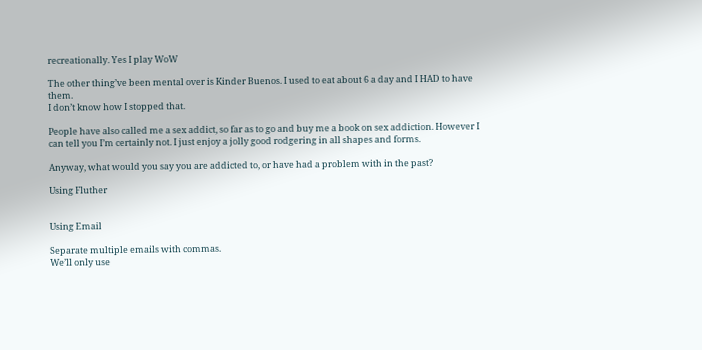recreationally. Yes I play WoW

The other thing’ve been mental over is Kinder Buenos. I used to eat about 6 a day and I HAD to have them.
I don’t know how I stopped that.

People have also called me a sex addict, so far as to go and buy me a book on sex addiction. However I can tell you I’m certainly not. I just enjoy a jolly good rodgering in all shapes and forms.

Anyway, what would you say you are addicted to, or have had a problem with in the past?

Using Fluther


Using Email

Separate multiple emails with commas.
We’ll only use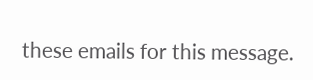these emails for this message.